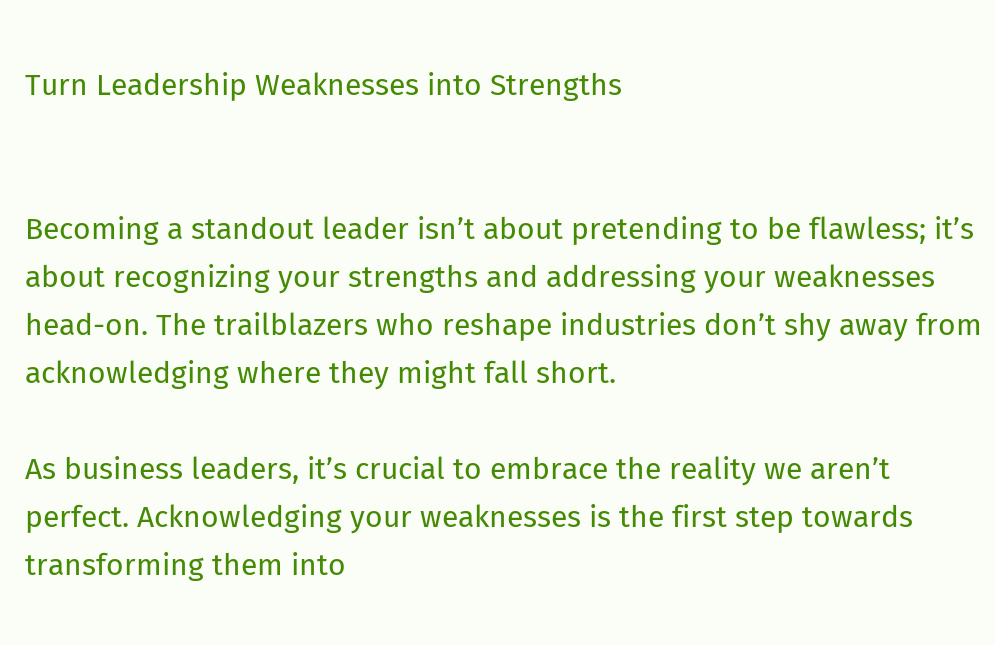Turn Leadership Weaknesses into Strengths


Becoming a standout leader isn’t about pretending to be flawless; it’s about recognizing your strengths and addressing your weaknesses head-on. The trailblazers who reshape industries don’t shy away from acknowledging where they might fall short.

As business leaders, it’s crucial to embrace the reality we aren’t perfect. Acknowledging your weaknesses is the first step towards transforming them into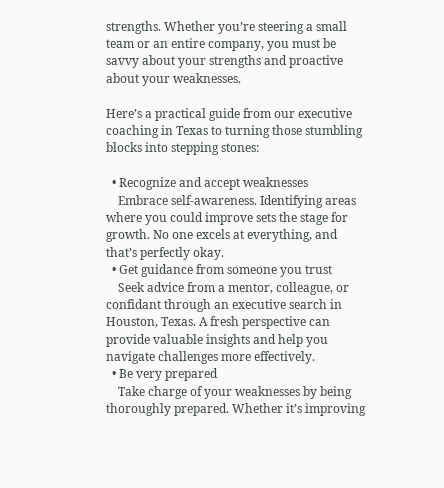strengths. Whether you’re steering a small team or an entire company, you must be savvy about your strengths and proactive about your weaknesses.

Here’s a practical guide from our executive coaching in Texas to turning those stumbling blocks into stepping stones:

  • Recognize and accept weaknesses
    Embrace self-awareness. Identifying areas where you could improve sets the stage for growth. No one excels at everything, and that’s perfectly okay.
  • Get guidance from someone you trust
    Seek advice from a mentor, colleague, or confidant through an executive search in Houston, Texas. A fresh perspective can provide valuable insights and help you navigate challenges more effectively.
  • Be very prepared
    Take charge of your weaknesses by being thoroughly prepared. Whether it’s improving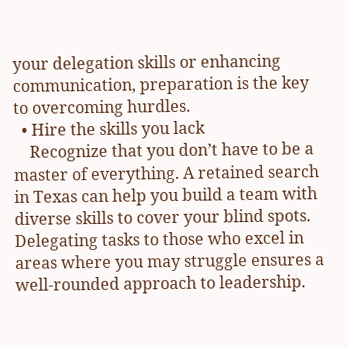your delegation skills or enhancing communication, preparation is the key to overcoming hurdles.
  • Hire the skills you lack
    Recognize that you don’t have to be a master of everything. A retained search in Texas can help you build a team with diverse skills to cover your blind spots. Delegating tasks to those who excel in areas where you may struggle ensures a well-rounded approach to leadership.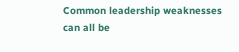Common leadership weaknesses can all be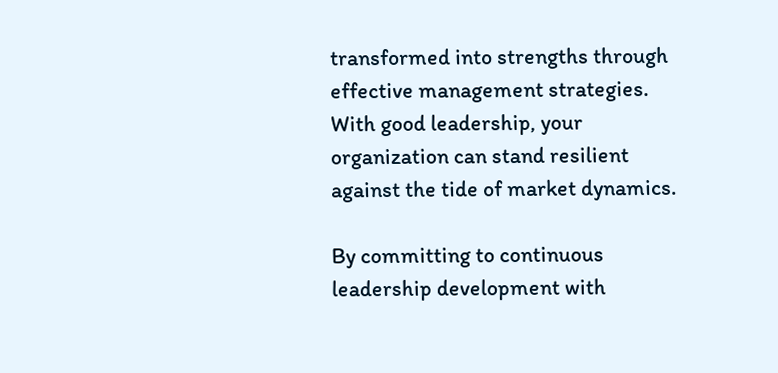transformed into strengths through effective management strategies. With good leadership, your organization can stand resilient against the tide of market dynamics.

By committing to continuous leadership development with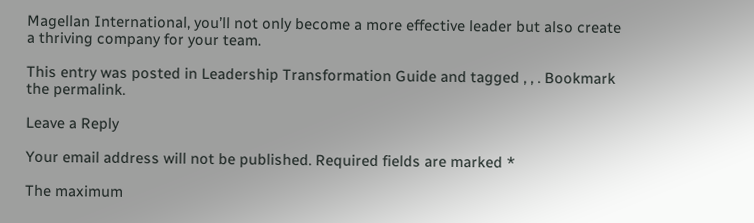Magellan International, you’ll not only become a more effective leader but also create a thriving company for your team.

This entry was posted in Leadership Transformation Guide and tagged , , . Bookmark the permalink.

Leave a Reply

Your email address will not be published. Required fields are marked *

The maximum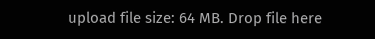upload file size: 64 MB. Drop file here